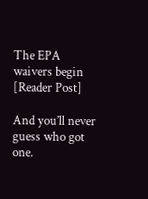The EPA waivers begin [Reader Post]

And you’ll never guess who got one.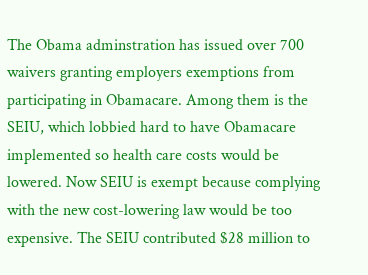The Obama adminstration has issued over 700 waivers granting employers exemptions from participating in Obamacare. Among them is the SEIU, which lobbied hard to have Obamacare implemented so health care costs would be lowered. Now SEIU is exempt because complying with the new cost-lowering law would be too expensive. The SEIU contributed $28 million to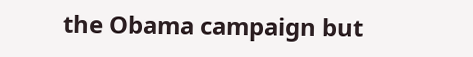the Obama campaign but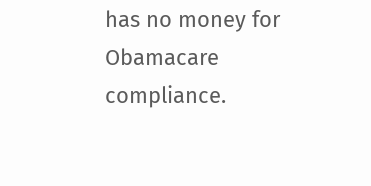has no money for Obamacare compliance.